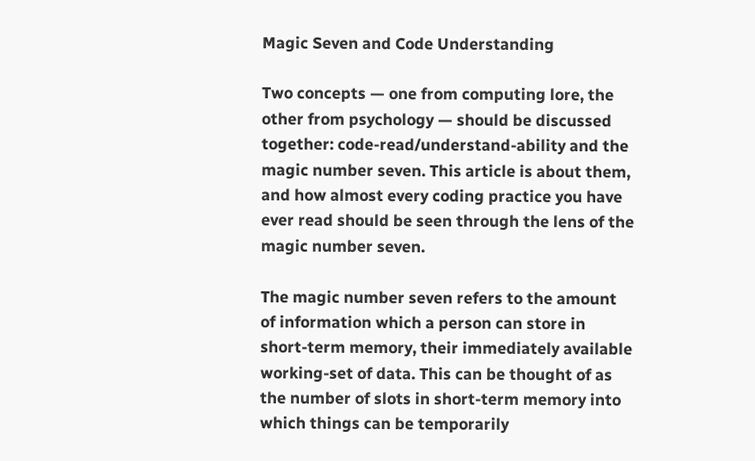Magic Seven and Code Understanding

Two concepts — one from computing lore, the other from psychology — should be discussed together: code-read/understand-ability and the magic number seven. This article is about them, and how almost every coding practice you have ever read should be seen through the lens of the magic number seven.

The magic number seven refers to the amount of information which a person can store in short-term memory, their immediately available working-set of data. This can be thought of as the number of slots in short-term memory into which things can be temporarily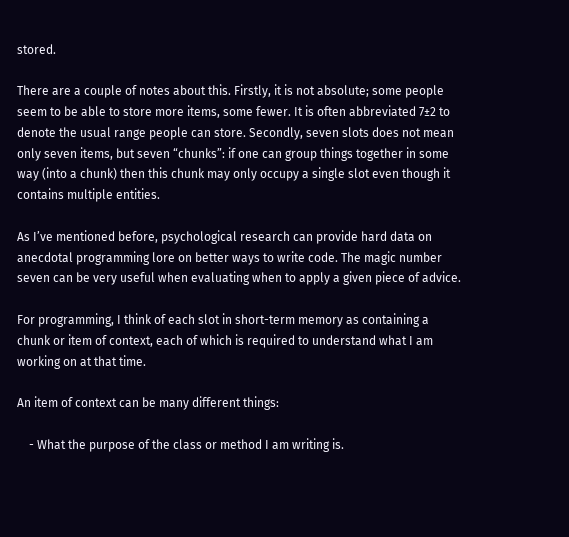stored.

There are a couple of notes about this. Firstly, it is not absolute; some people seem to be able to store more items, some fewer. It is often abbreviated 7±2 to denote the usual range people can store. Secondly, seven slots does not mean only seven items, but seven “chunks”: if one can group things together in some way (into a chunk) then this chunk may only occupy a single slot even though it contains multiple entities.

As I’ve mentioned before, psychological research can provide hard data on anecdotal programming lore on better ways to write code. The magic number seven can be very useful when evaluating when to apply a given piece of advice.

For programming, I think of each slot in short-term memory as containing a chunk or item of context, each of which is required to understand what I am working on at that time.

An item of context can be many different things:

    - What the purpose of the class or method I am writing is.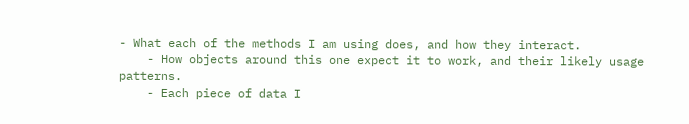- What each of the methods I am using does, and how they interact.
    - How objects around this one expect it to work, and their likely usage patterns.
    - Each piece of data I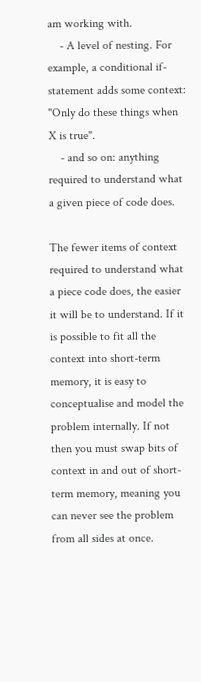am working with.
    - A level of nesting. For example, a conditional if-statement adds some context: "Only do these things when X is true".
    - and so on: anything required to understand what a given piece of code does.

The fewer items of context required to understand what a piece code does, the easier it will be to understand. If it is possible to fit all the context into short-term memory, it is easy to conceptualise and model the problem internally. If not then you must swap bits of context in and out of short-term memory, meaning you can never see the problem from all sides at once.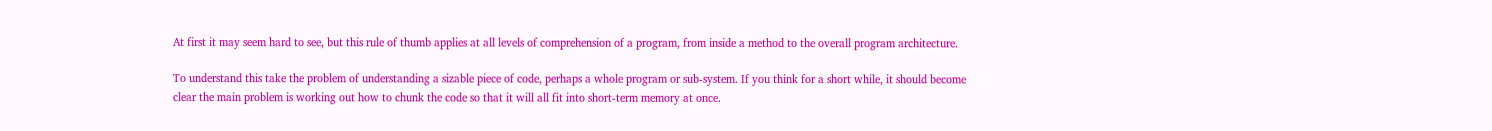At first it may seem hard to see, but this rule of thumb applies at all levels of comprehension of a program, from inside a method to the overall program architecture.

To understand this take the problem of understanding a sizable piece of code, perhaps a whole program or sub-system. If you think for a short while, it should become clear the main problem is working out how to chunk the code so that it will all fit into short-term memory at once.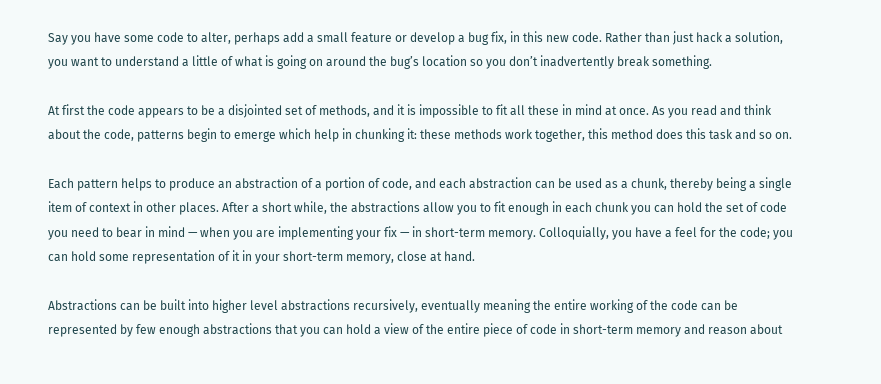Say you have some code to alter, perhaps add a small feature or develop a bug fix, in this new code. Rather than just hack a solution, you want to understand a little of what is going on around the bug’s location so you don’t inadvertently break something.

At first the code appears to be a disjointed set of methods, and it is impossible to fit all these in mind at once. As you read and think about the code, patterns begin to emerge which help in chunking it: these methods work together, this method does this task and so on.

Each pattern helps to produce an abstraction of a portion of code, and each abstraction can be used as a chunk, thereby being a single item of context in other places. After a short while, the abstractions allow you to fit enough in each chunk you can hold the set of code you need to bear in mind — when you are implementing your fix — in short-term memory. Colloquially, you have a feel for the code; you can hold some representation of it in your short-term memory, close at hand.

Abstractions can be built into higher level abstractions recursively, eventually meaning the entire working of the code can be represented by few enough abstractions that you can hold a view of the entire piece of code in short-term memory and reason about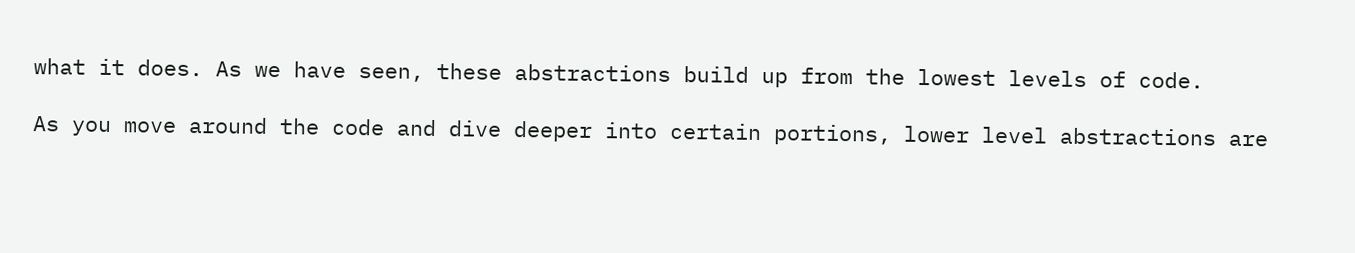what it does. As we have seen, these abstractions build up from the lowest levels of code.

As you move around the code and dive deeper into certain portions, lower level abstractions are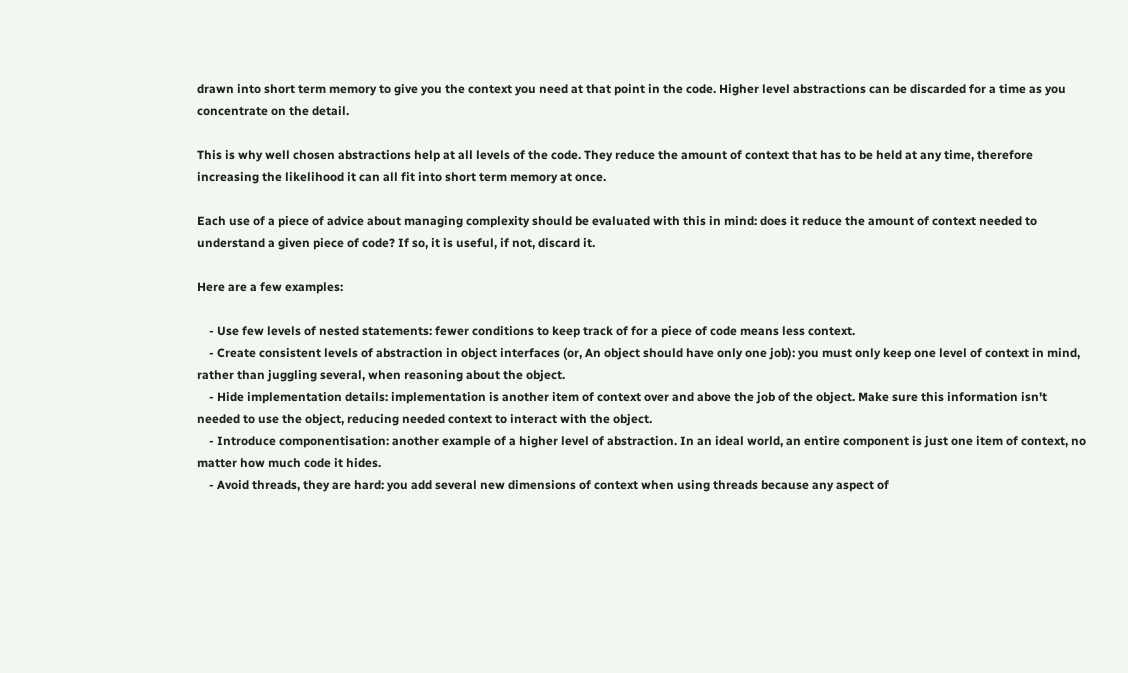drawn into short term memory to give you the context you need at that point in the code. Higher level abstractions can be discarded for a time as you concentrate on the detail.

This is why well chosen abstractions help at all levels of the code. They reduce the amount of context that has to be held at any time, therefore increasing the likelihood it can all fit into short term memory at once.

Each use of a piece of advice about managing complexity should be evaluated with this in mind: does it reduce the amount of context needed to understand a given piece of code? If so, it is useful, if not, discard it.

Here are a few examples:

    - Use few levels of nested statements: fewer conditions to keep track of for a piece of code means less context.
    - Create consistent levels of abstraction in object interfaces (or, An object should have only one job): you must only keep one level of context in mind, rather than juggling several, when reasoning about the object.
    - Hide implementation details: implementation is another item of context over and above the job of the object. Make sure this information isn't needed to use the object, reducing needed context to interact with the object.
    - Introduce componentisation: another example of a higher level of abstraction. In an ideal world, an entire component is just one item of context, no matter how much code it hides.
    - Avoid threads, they are hard: you add several new dimensions of context when using threads because any aspect of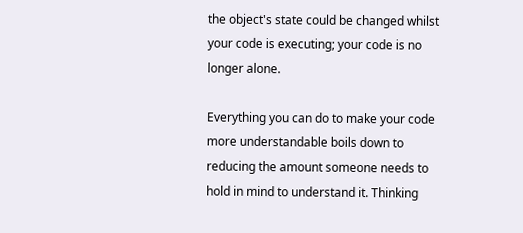the object's state could be changed whilst your code is executing; your code is no longer alone.

Everything you can do to make your code more understandable boils down to reducing the amount someone needs to hold in mind to understand it. Thinking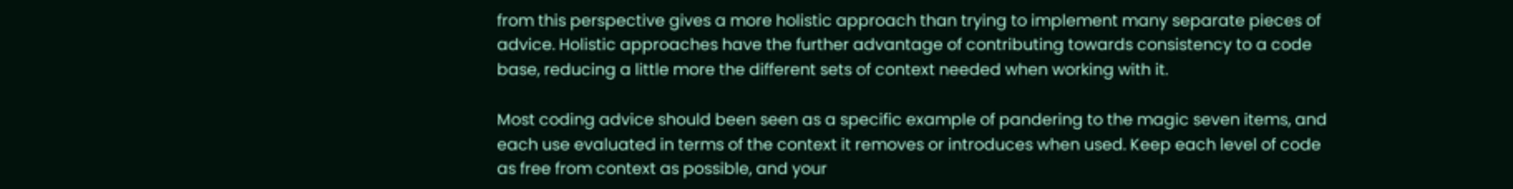from this perspective gives a more holistic approach than trying to implement many separate pieces of advice. Holistic approaches have the further advantage of contributing towards consistency to a code base, reducing a little more the different sets of context needed when working with it.

Most coding advice should been seen as a specific example of pandering to the magic seven items, and each use evaluated in terms of the context it removes or introduces when used. Keep each level of code as free from context as possible, and your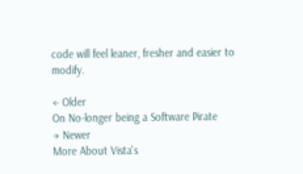code will feel leaner, fresher and easier to modify.

← Older
On No-longer being a Software Pirate
→ Newer
More About Vista's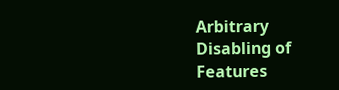Arbitrary Disabling of Features